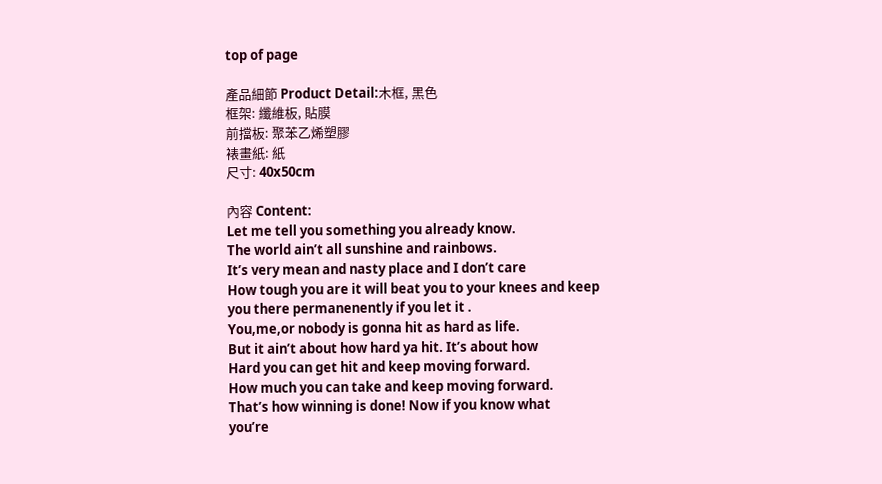top of page

產品細節 Product Detail:木框, 黑色
框架: 纖維板, 貼膜
前擋板: 聚苯乙烯塑膠
裱畫紙: 紙
尺寸: 40x50cm

內容 Content:
Let me tell you something you already know.
The world ain’t all sunshine and rainbows.
It’s very mean and nasty place and I don’t care
How tough you are it will beat you to your knees and keep
you there permanenently if you let it .
You,me,or nobody is gonna hit as hard as life.
But it ain’t about how hard ya hit. It’s about how
Hard you can get hit and keep moving forward.
How much you can take and keep moving forward.
That’s how winning is done! Now if you know what
you’re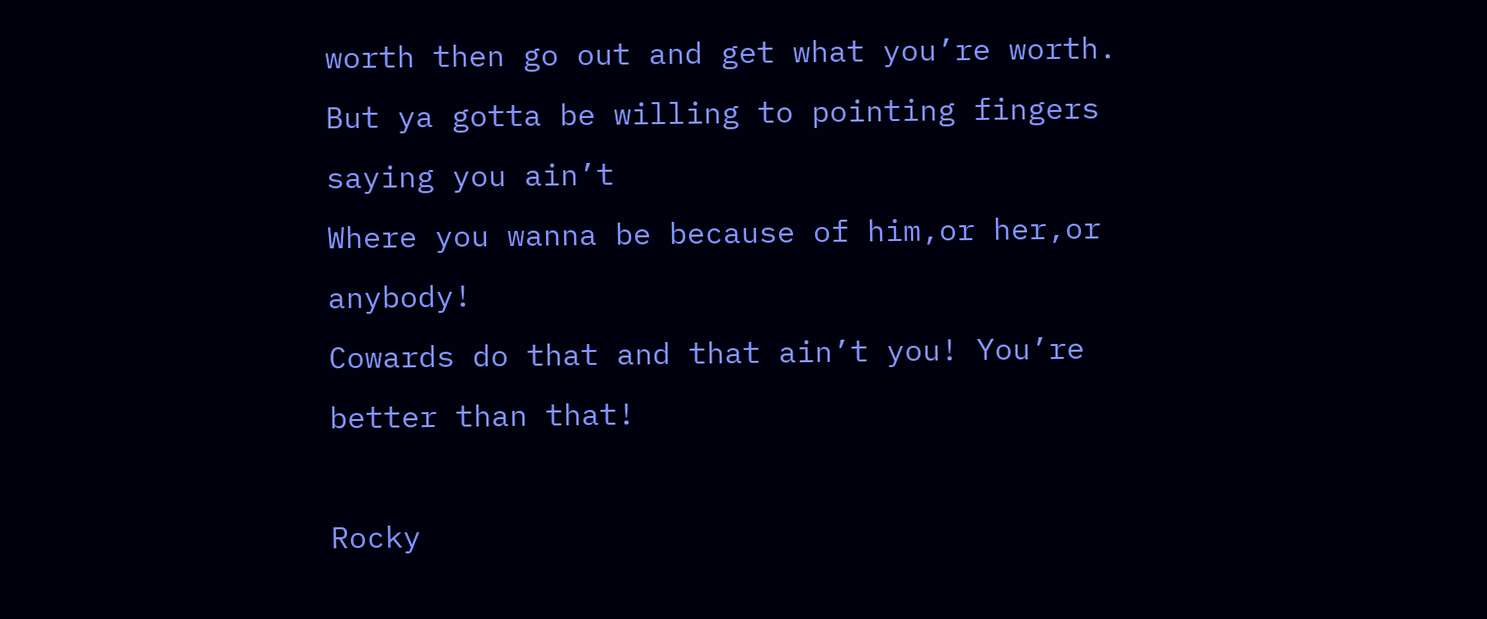worth then go out and get what you’re worth.
But ya gotta be willing to pointing fingers saying you ain’t
Where you wanna be because of him,or her,or anybody!
Cowards do that and that ain’t you! You’re better than that!

Rocky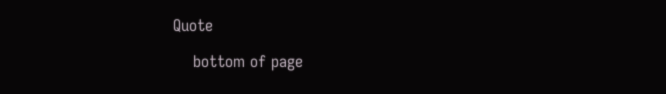Quote

    bottom of page